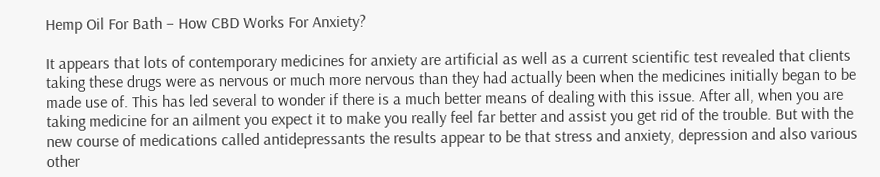Hemp Oil For Bath – How CBD Works For Anxiety?

It appears that lots of contemporary medicines for anxiety are artificial as well as a current scientific test revealed that clients taking these drugs were as nervous or much more nervous than they had actually been when the medicines initially began to be made use of. This has led several to wonder if there is a much better means of dealing with this issue. After all, when you are taking medicine for an ailment you expect it to make you really feel far better and assist you get rid of the trouble. But with the new course of medications called antidepressants the results appear to be that stress and anxiety, depression and also various other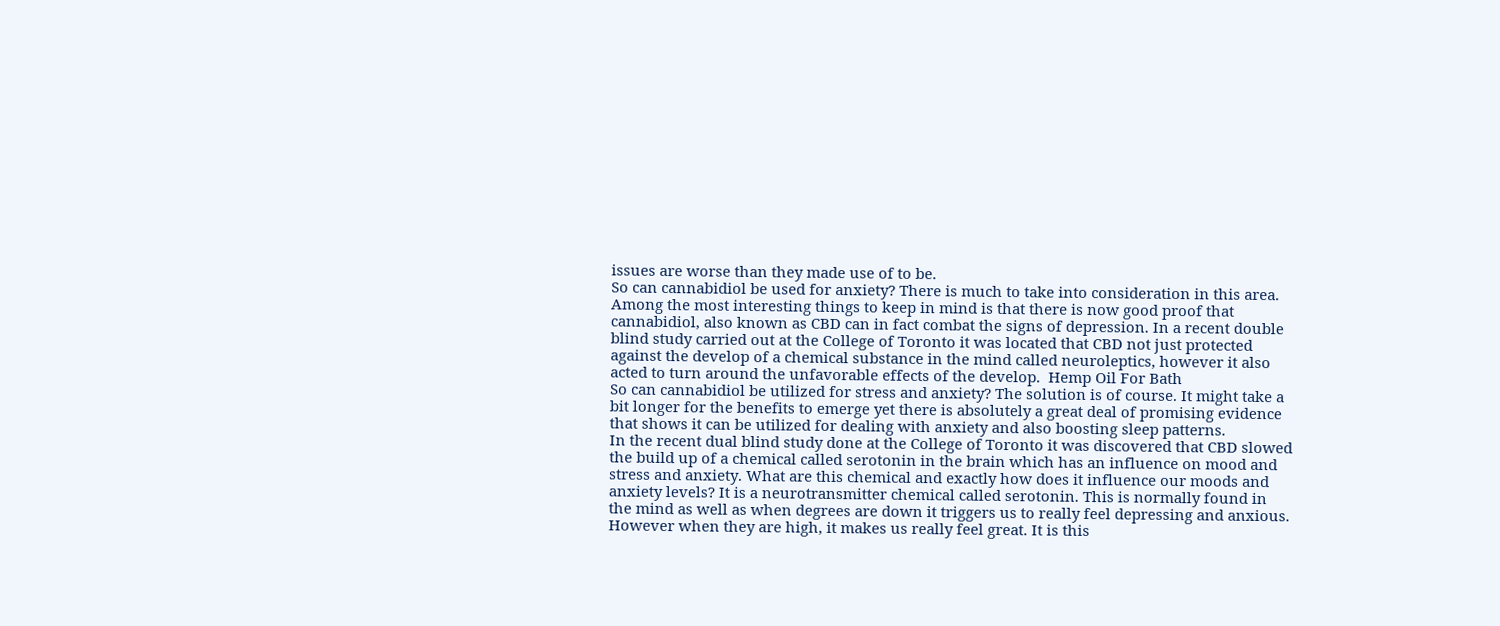issues are worse than they made use of to be.
So can cannabidiol be used for anxiety? There is much to take into consideration in this area. Among the most interesting things to keep in mind is that there is now good proof that cannabidiol, also known as CBD can in fact combat the signs of depression. In a recent double blind study carried out at the College of Toronto it was located that CBD not just protected against the develop of a chemical substance in the mind called neuroleptics, however it also acted to turn around the unfavorable effects of the develop.  Hemp Oil For Bath
So can cannabidiol be utilized for stress and anxiety? The solution is of course. It might take a bit longer for the benefits to emerge yet there is absolutely a great deal of promising evidence that shows it can be utilized for dealing with anxiety and also boosting sleep patterns.
In the recent dual blind study done at the College of Toronto it was discovered that CBD slowed the build up of a chemical called serotonin in the brain which has an influence on mood and stress and anxiety. What are this chemical and exactly how does it influence our moods and anxiety levels? It is a neurotransmitter chemical called serotonin. This is normally found in the mind as well as when degrees are down it triggers us to really feel depressing and anxious. However when they are high, it makes us really feel great. It is this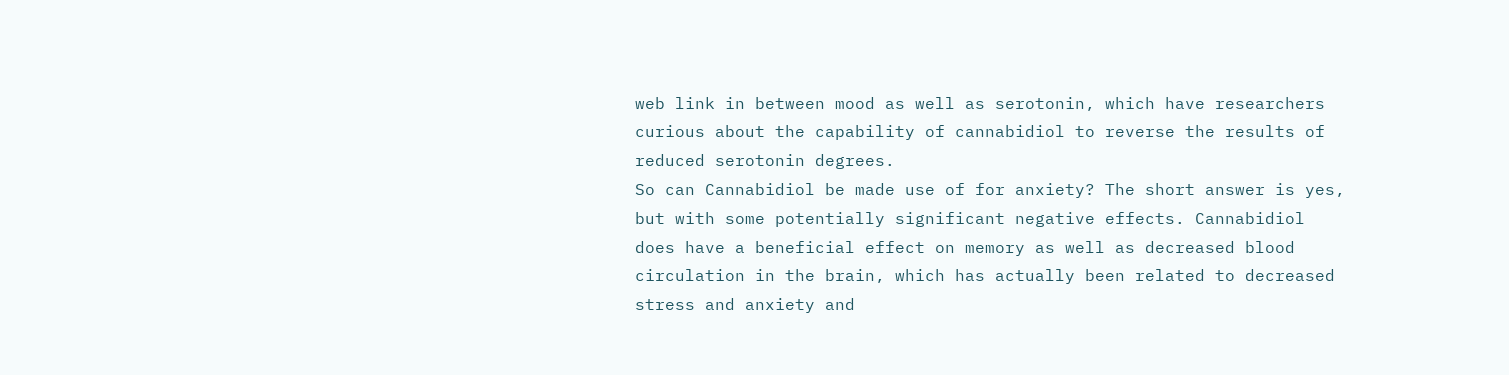web link in between mood as well as serotonin, which have researchers curious about the capability of cannabidiol to reverse the results of reduced serotonin degrees.
So can Cannabidiol be made use of for anxiety? The short answer is yes, but with some potentially significant negative effects. Cannabidiol does have a beneficial effect on memory as well as decreased blood circulation in the brain, which has actually been related to decreased stress and anxiety and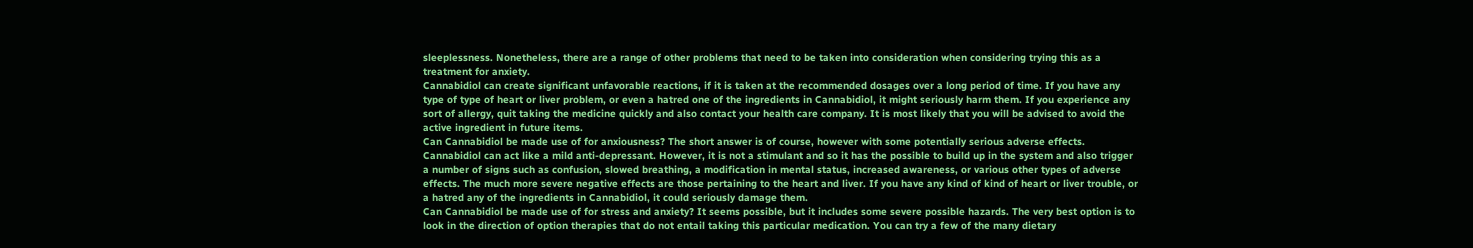sleeplessness. Nonetheless, there are a range of other problems that need to be taken into consideration when considering trying this as a treatment for anxiety.
Cannabidiol can create significant unfavorable reactions, if it is taken at the recommended dosages over a long period of time. If you have any type of type of heart or liver problem, or even a hatred one of the ingredients in Cannabidiol, it might seriously harm them. If you experience any sort of allergy, quit taking the medicine quickly and also contact your health care company. It is most likely that you will be advised to avoid the active ingredient in future items.
Can Cannabidiol be made use of for anxiousness? The short answer is of course, however with some potentially serious adverse effects. Cannabidiol can act like a mild anti-depressant. However, it is not a stimulant and so it has the possible to build up in the system and also trigger a number of signs such as confusion, slowed breathing, a modification in mental status, increased awareness, or various other types of adverse effects. The much more severe negative effects are those pertaining to the heart and liver. If you have any kind of kind of heart or liver trouble, or a hatred any of the ingredients in Cannabidiol, it could seriously damage them.
Can Cannabidiol be made use of for stress and anxiety? It seems possible, but it includes some severe possible hazards. The very best option is to look in the direction of option therapies that do not entail taking this particular medication. You can try a few of the many dietary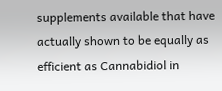supplements available that have actually shown to be equally as efficient as Cannabidiol in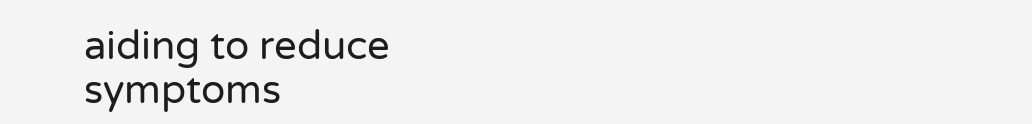aiding to reduce symptoms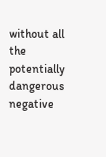without all the potentially dangerous negative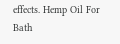effects. Hemp Oil For Bath